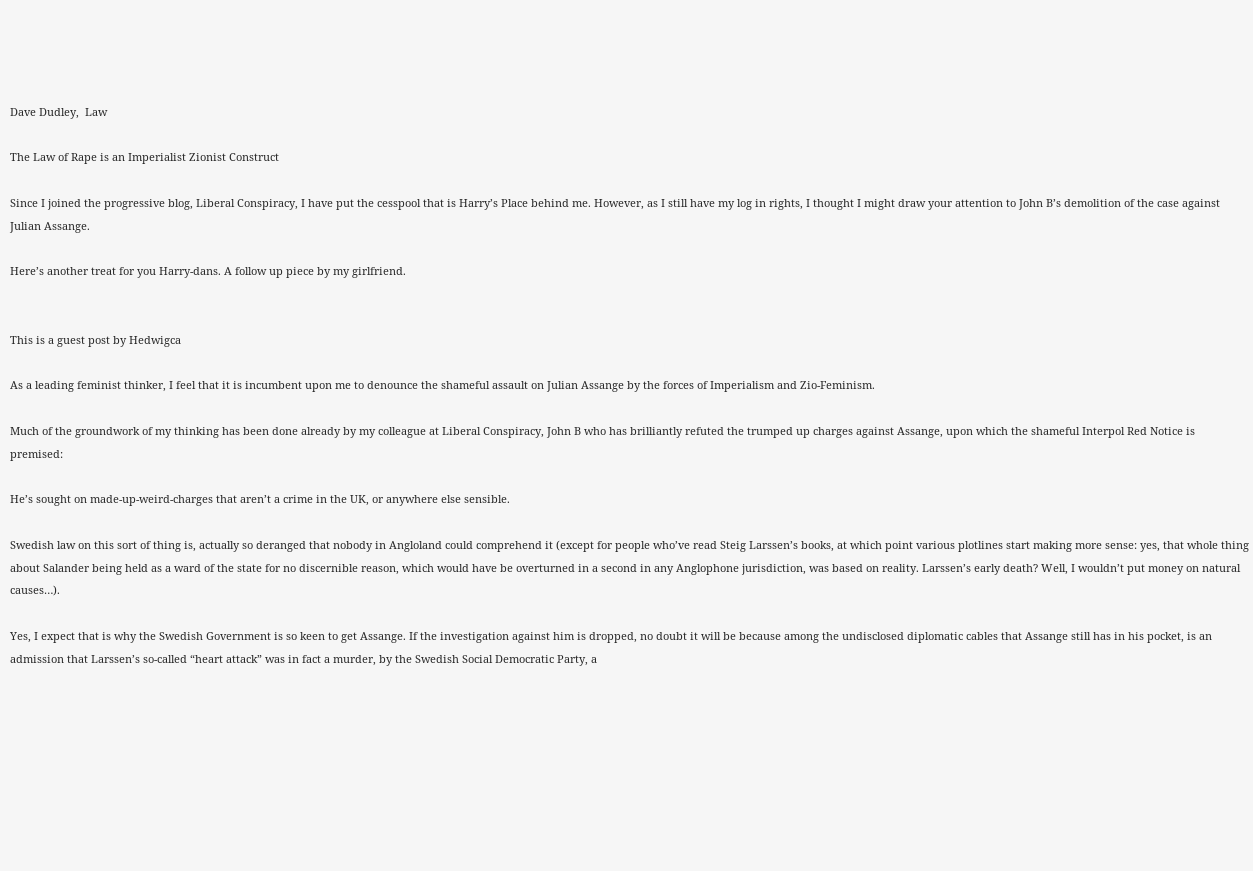Dave Dudley,  Law

The Law of Rape is an Imperialist Zionist Construct

Since I joined the progressive blog, Liberal Conspiracy, I have put the cesspool that is Harry’s Place behind me. However, as I still have my log in rights, I thought I might draw your attention to John B’s demolition of the case against Julian Assange.

Here’s another treat for you Harry-dans. A follow up piece by my girlfriend.


This is a guest post by Hedwigca

As a leading feminist thinker, I feel that it is incumbent upon me to denounce the shameful assault on Julian Assange by the forces of Imperialism and Zio-Feminism.

Much of the groundwork of my thinking has been done already by my colleague at Liberal Conspiracy, John B who has brilliantly refuted the trumped up charges against Assange, upon which the shameful Interpol Red Notice is premised:

He’s sought on made-up-weird-charges that aren’t a crime in the UK, or anywhere else sensible.

Swedish law on this sort of thing is, actually so deranged that nobody in Angloland could comprehend it (except for people who’ve read Steig Larssen’s books, at which point various plotlines start making more sense: yes, that whole thing about Salander being held as a ward of the state for no discernible reason, which would have be overturned in a second in any Anglophone jurisdiction, was based on reality. Larssen’s early death? Well, I wouldn’t put money on natural causes…).

Yes, I expect that is why the Swedish Government is so keen to get Assange. If the investigation against him is dropped, no doubt it will be because among the undisclosed diplomatic cables that Assange still has in his pocket, is an admission that Larssen’s so-called “heart attack” was in fact a murder, by the Swedish Social Democratic Party, a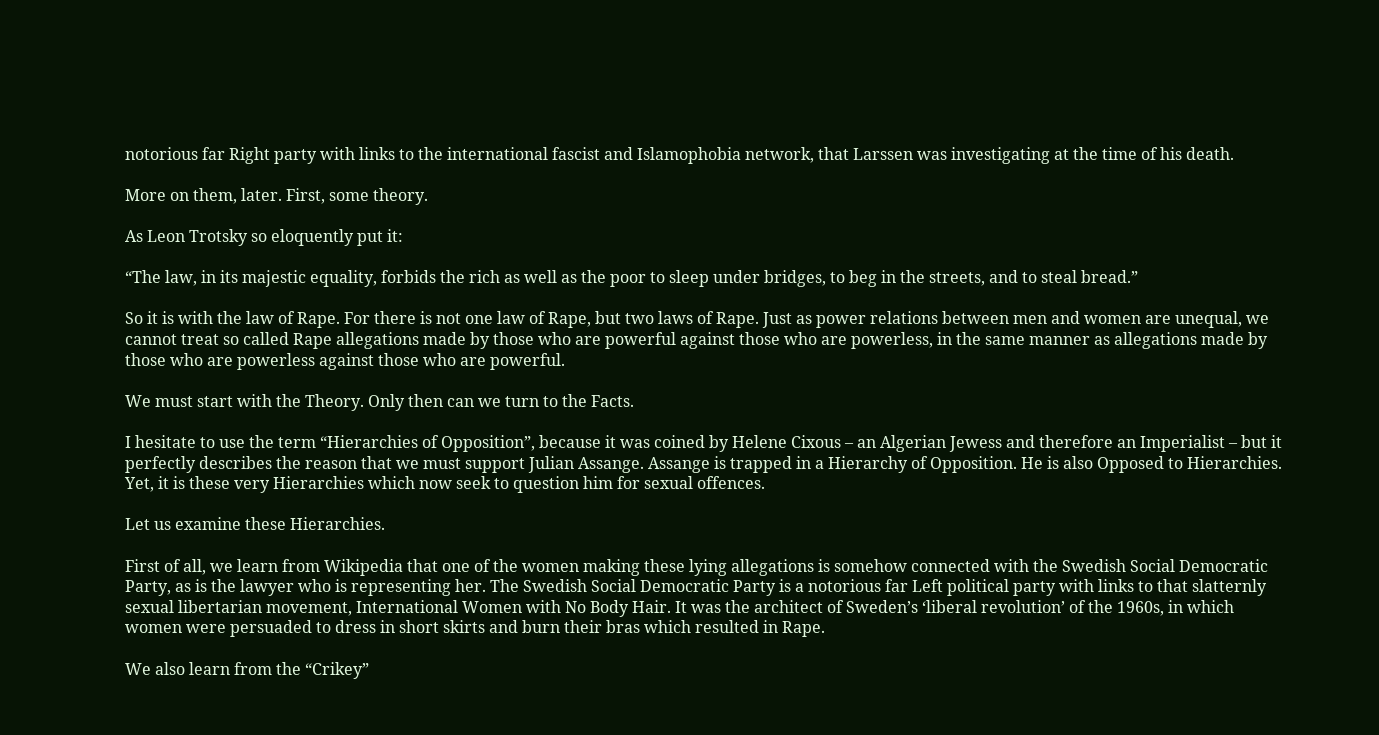notorious far Right party with links to the international fascist and Islamophobia network, that Larssen was investigating at the time of his death.

More on them, later. First, some theory.

As Leon Trotsky so eloquently put it:

“The law, in its majestic equality, forbids the rich as well as the poor to sleep under bridges, to beg in the streets, and to steal bread.”

So it is with the law of Rape. For there is not one law of Rape, but two laws of Rape. Just as power relations between men and women are unequal, we cannot treat so called Rape allegations made by those who are powerful against those who are powerless, in the same manner as allegations made by those who are powerless against those who are powerful.

We must start with the Theory. Only then can we turn to the Facts.

I hesitate to use the term “Hierarchies of Opposition”, because it was coined by Helene Cixous – an Algerian Jewess and therefore an Imperialist – but it perfectly describes the reason that we must support Julian Assange. Assange is trapped in a Hierarchy of Opposition. He is also Opposed to Hierarchies. Yet, it is these very Hierarchies which now seek to question him for sexual offences.

Let us examine these Hierarchies.

First of all, we learn from Wikipedia that one of the women making these lying allegations is somehow connected with the Swedish Social Democratic Party, as is the lawyer who is representing her. The Swedish Social Democratic Party is a notorious far Left political party with links to that slatternly sexual libertarian movement, International Women with No Body Hair. It was the architect of Sweden’s ‘liberal revolution’ of the 1960s, in which women were persuaded to dress in short skirts and burn their bras which resulted in Rape.

We also learn from the “Crikey”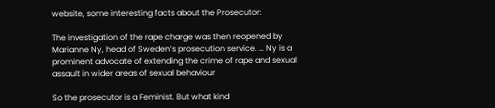website, some interesting facts about the Prosecutor:

The investigation of the rape charge was then reopened by Marianne Ny, head of Sweden’s prosecution service. … Ny is a prominent advocate of extending the crime of rape and sexual assault in wider areas of sexual behaviour

So the prosecutor is a Feminist. But what kind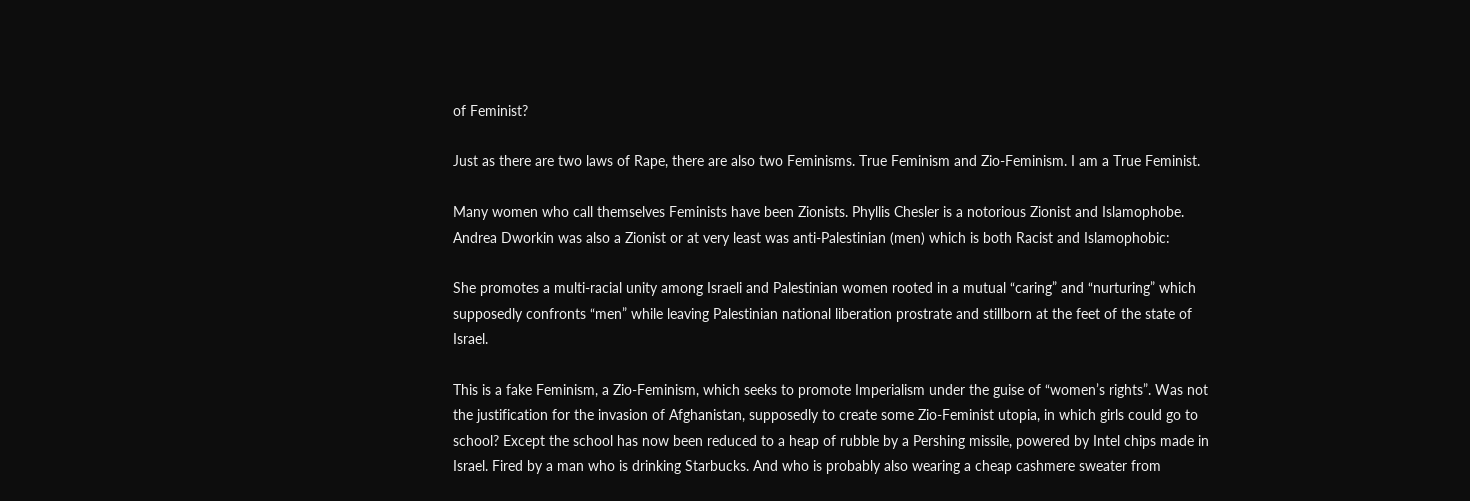of Feminist?

Just as there are two laws of Rape, there are also two Feminisms. True Feminism and Zio-Feminism. I am a True Feminist.

Many women who call themselves Feminists have been Zionists. Phyllis Chesler is a notorious Zionist and Islamophobe. Andrea Dworkin was also a Zionist or at very least was anti-Palestinian (men) which is both Racist and Islamophobic:

She promotes a multi-racial unity among Israeli and Palestinian women rooted in a mutual “caring” and “nurturing” which supposedly confronts “men” while leaving Palestinian national liberation prostrate and stillborn at the feet of the state of Israel.

This is a fake Feminism, a Zio-Feminism, which seeks to promote Imperialism under the guise of “women’s rights”. Was not the justification for the invasion of Afghanistan, supposedly to create some Zio-Feminist utopia, in which girls could go to school? Except the school has now been reduced to a heap of rubble by a Pershing missile, powered by Intel chips made in Israel. Fired by a man who is drinking Starbucks. And who is probably also wearing a cheap cashmere sweater from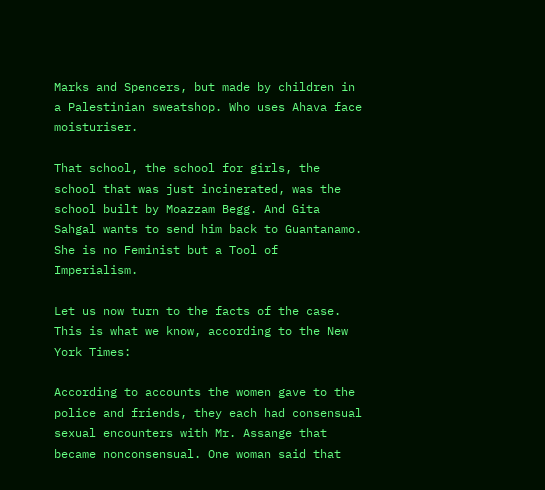Marks and Spencers, but made by children in a Palestinian sweatshop. Who uses Ahava face moisturiser.

That school, the school for girls, the school that was just incinerated, was the school built by Moazzam Begg. And Gita Sahgal wants to send him back to Guantanamo. She is no Feminist but a Tool of Imperialism.

Let us now turn to the facts of the case. This is what we know, according to the New York Times:

According to accounts the women gave to the police and friends, they each had consensual sexual encounters with Mr. Assange that became nonconsensual. One woman said that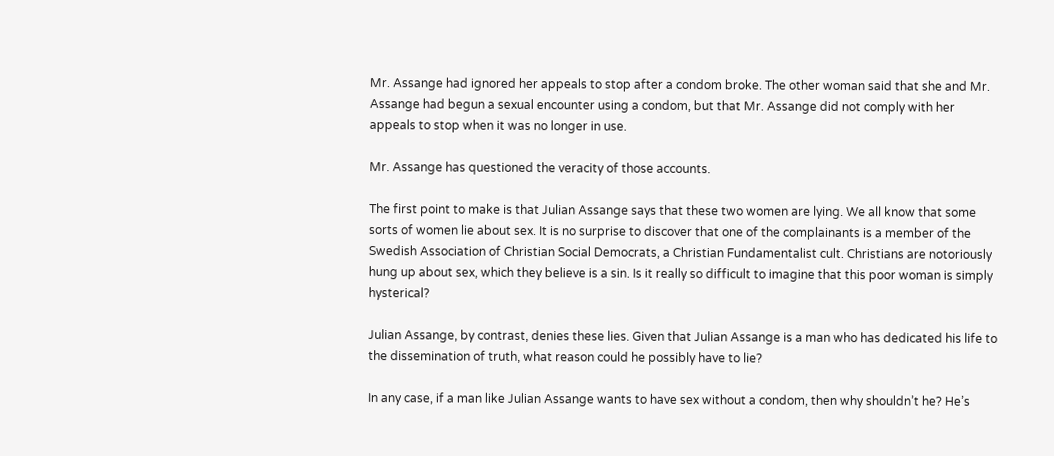Mr. Assange had ignored her appeals to stop after a condom broke. The other woman said that she and Mr. Assange had begun a sexual encounter using a condom, but that Mr. Assange did not comply with her appeals to stop when it was no longer in use.

Mr. Assange has questioned the veracity of those accounts.

The first point to make is that Julian Assange says that these two women are lying. We all know that some sorts of women lie about sex. It is no surprise to discover that one of the complainants is a member of the Swedish Association of Christian Social Democrats, a Christian Fundamentalist cult. Christians are notoriously hung up about sex, which they believe is a sin. Is it really so difficult to imagine that this poor woman is simply hysterical?

Julian Assange, by contrast, denies these lies. Given that Julian Assange is a man who has dedicated his life to the dissemination of truth, what reason could he possibly have to lie?

In any case, if a man like Julian Assange wants to have sex without a condom, then why shouldn’t he? He’s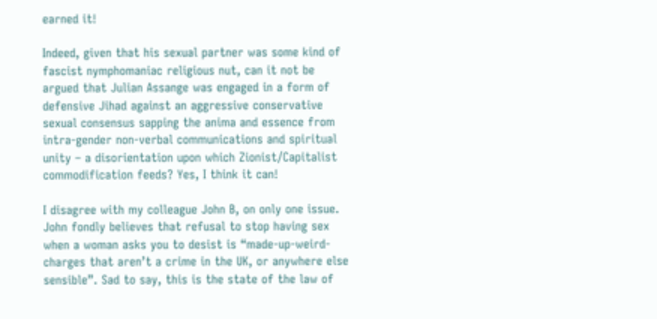earned it!

Indeed, given that his sexual partner was some kind of fascist nymphomaniac religious nut, can it not be argued that Julian Assange was engaged in a form of defensive Jihad against an aggressive conservative sexual consensus sapping the anima and essence from intra-gender non-verbal communications and spiritual unity – a disorientation upon which Zionist/Capitalist commodification feeds? Yes, I think it can!

I disagree with my colleague John B, on only one issue. John fondly believes that refusal to stop having sex when a woman asks you to desist is “made-up-weird-charges that aren’t a crime in the UK, or anywhere else sensible”. Sad to say, this is the state of the law of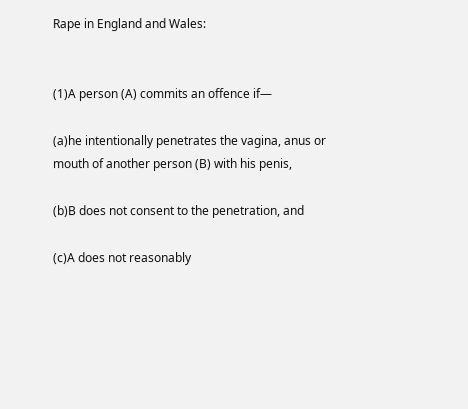Rape in England and Wales:


(1)A person (A) commits an offence if—

(a)he intentionally penetrates the vagina, anus or mouth of another person (B) with his penis,

(b)B does not consent to the penetration, and

(c)A does not reasonably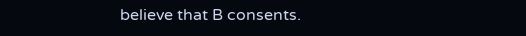believe that B consents.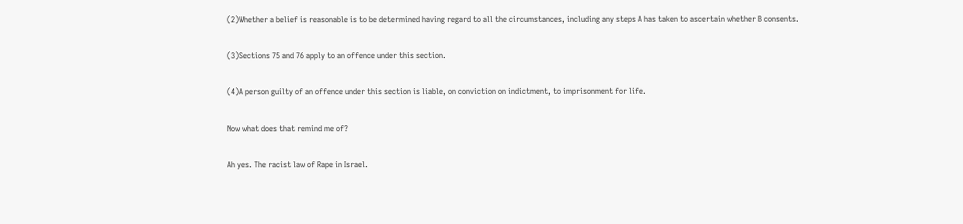(2)Whether a belief is reasonable is to be determined having regard to all the circumstances, including any steps A has taken to ascertain whether B consents.

(3)Sections 75 and 76 apply to an offence under this section.

(4)A person guilty of an offence under this section is liable, on conviction on indictment, to imprisonment for life.

Now what does that remind me of?

Ah yes. The racist law of Rape in Israel.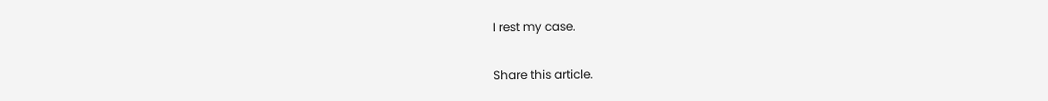I rest my case.

Share this article.